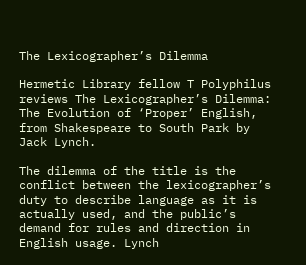The Lexicographer’s Dilemma

Hermetic Library fellow T Polyphilus reviews The Lexicographer’s Dilemma: The Evolution of ‘Proper’ English, from Shakespeare to South Park by Jack Lynch.

The dilemma of the title is the conflict between the lexicographer’s duty to describe language as it is actually used, and the public’s demand for rules and direction in English usage. Lynch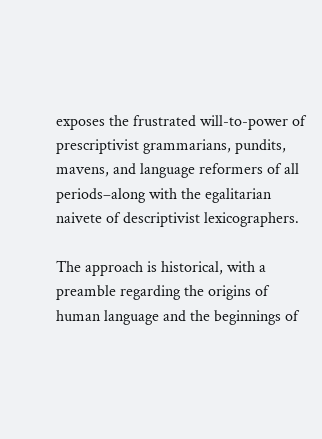exposes the frustrated will-to-power of prescriptivist grammarians, pundits, mavens, and language reformers of all periods–along with the egalitarian naivete of descriptivist lexicographers.

The approach is historical, with a preamble regarding the origins of human language and the beginnings of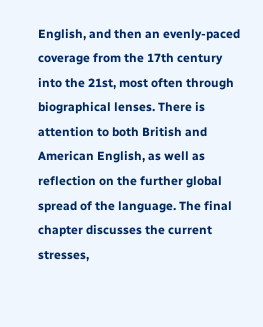English, and then an evenly-paced coverage from the 17th century into the 21st, most often through biographical lenses. There is attention to both British and American English, as well as reflection on the further global spread of the language. The final chapter discusses the current stresses,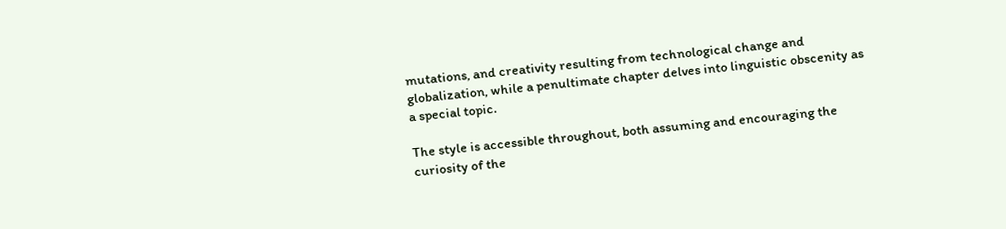mutations, and creativity resulting from technological change and globalization, while a penultimate chapter delves into linguistic obscenity as a special topic.

The style is accessible throughout, both assuming and encouraging the curiosity of the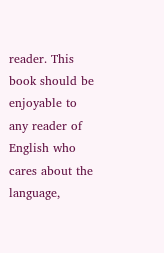reader. This book should be enjoyable to any reader of English who cares about the language,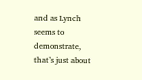and as Lynch seems to demonstrate, that’s just about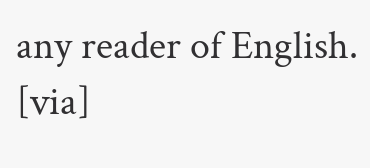any reader of English. [via]